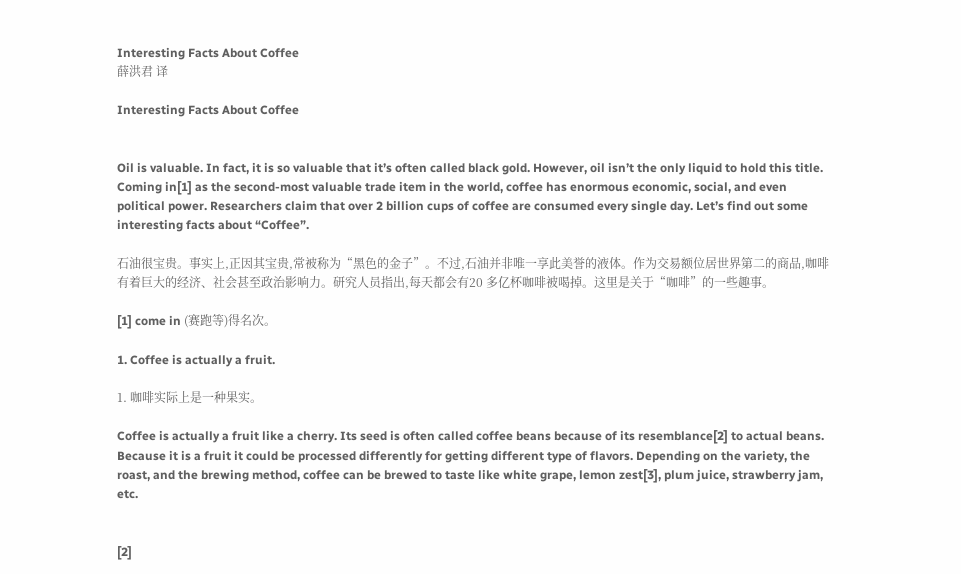Interesting Facts About Coffee
薛洪君 译

Interesting Facts About Coffee


Oil is valuable. In fact, it is so valuable that it’s often called black gold. However, oil isn’t the only liquid to hold this title. Coming in[1] as the second-most valuable trade item in the world, coffee has enormous economic, social, and even political power. Researchers claim that over 2 billion cups of coffee are consumed every single day. Let’s find out some interesting facts about “Coffee”.

石油很宝贵。事实上,正因其宝贵,常被称为“黑色的金子”。不过,石油并非唯一享此美誉的液体。作为交易额位居世界第二的商品,咖啡有着巨大的经济、社会甚至政治影响力。研究人员指出,每天都会有20 多亿杯咖啡被喝掉。这里是关于“咖啡”的一些趣事。

[1] come in (赛跑等)得名次。

1. Coffee is actually a fruit.

1. 咖啡实际上是一种果实。

Coffee is actually a fruit like a cherry. Its seed is often called coffee beans because of its resemblance[2] to actual beans. Because it is a fruit it could be processed differently for getting different type of flavors. Depending on the variety, the roast, and the brewing method, coffee can be brewed to taste like white grape, lemon zest[3], plum juice, strawberry jam, etc.


[2]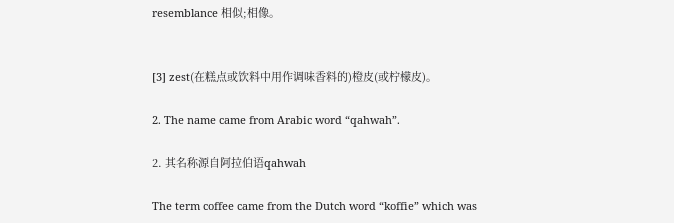resemblance 相似;相像。


[3] zest(在糕点或饮料中用作调味香料的)橙皮(或柠檬皮)。

2. The name came from Arabic word “qahwah”.

2. 其名称源自阿拉伯语qahwah

The term coffee came from the Dutch word “koffie” which was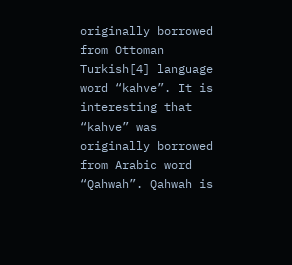originally borrowed from Ottoman Turkish[4] language word “kahve”. It is interesting that “kahve” was originally borrowed from Arabic word “Qahwah”. Qahwah is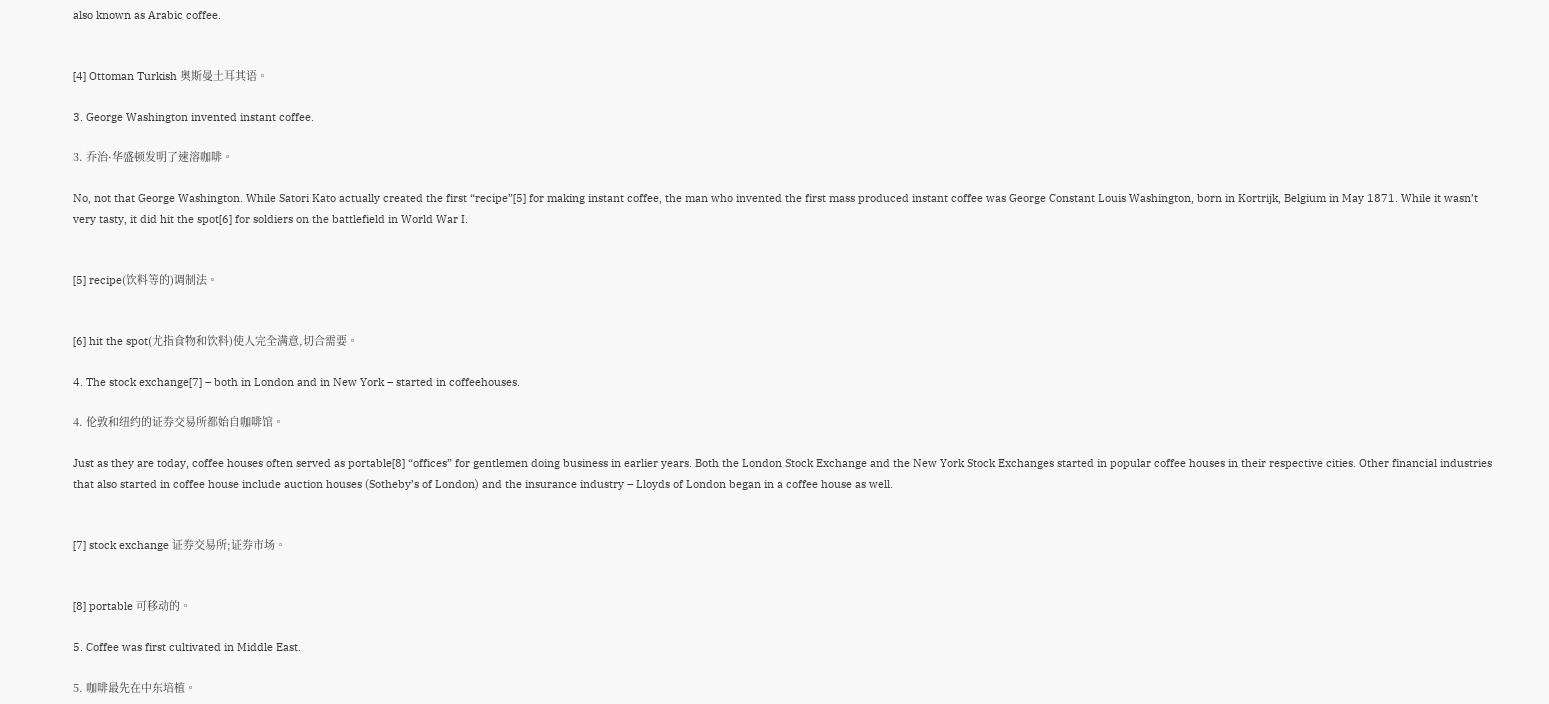also known as Arabic coffee.


[4] Ottoman Turkish 奥斯曼土耳其语。

3. George Washington invented instant coffee.

3. 乔治·华盛顿发明了速溶咖啡。

No, not that George Washington. While Satori Kato actually created the first “recipe”[5] for making instant coffee, the man who invented the first mass produced instant coffee was George Constant Louis Washington, born in Kortrijk, Belgium in May 1871. While it wasn’t very tasty, it did hit the spot[6] for soldiers on the battlefield in World War I.


[5] recipe(饮料等的)调制法。


[6] hit the spot(尤指食物和饮料)使人完全满意,切合需要。

4. The stock exchange[7] – both in London and in New York – started in coffeehouses.

4. 伦敦和纽约的证券交易所都始自咖啡馆。

Just as they are today, coffee houses often served as portable[8] “offices” for gentlemen doing business in earlier years. Both the London Stock Exchange and the New York Stock Exchanges started in popular coffee houses in their respective cities. Other financial industries that also started in coffee house include auction houses (Sotheby’s of London) and the insurance industry – Lloyds of London began in a coffee house as well.


[7] stock exchange 证券交易所;证券市场。


[8] portable 可移动的。

5. Coffee was first cultivated in Middle East.

5. 咖啡最先在中东培植。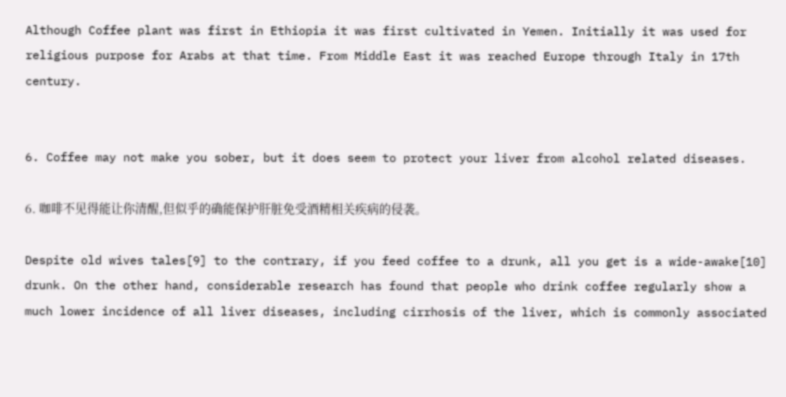Although Coffee plant was first in Ethiopia it was first cultivated in Yemen. Initially it was used for religious purpose for Arabs at that time. From Middle East it was reached Europe through Italy in 17th century.


6. Coffee may not make you sober, but it does seem to protect your liver from alcohol related diseases.

6. 咖啡不见得能让你清醒,但似乎的确能保护肝脏免受酒精相关疾病的侵袭。

Despite old wives tales[9] to the contrary, if you feed coffee to a drunk, all you get is a wide-awake[10] drunk. On the other hand, considerable research has found that people who drink coffee regularly show a much lower incidence of all liver diseases, including cirrhosis of the liver, which is commonly associated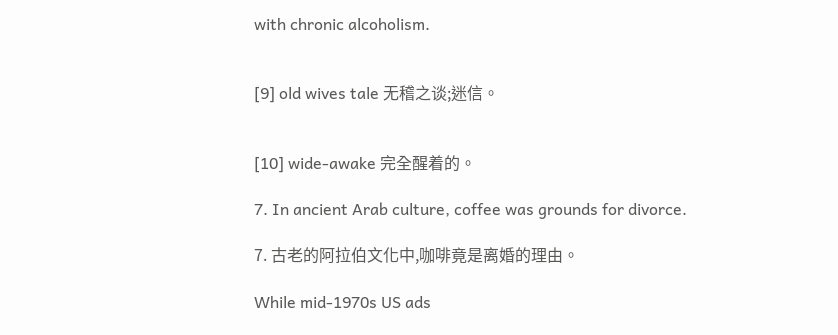with chronic alcoholism.


[9] old wives tale 无稽之谈;迷信。


[10] wide-awake 完全醒着的。

7. In ancient Arab culture, coffee was grounds for divorce.

7. 古老的阿拉伯文化中,咖啡竟是离婚的理由。

While mid-1970s US ads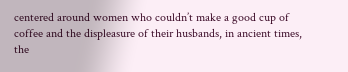centered around women who couldn’t make a good cup of coffee and the displeasure of their husbands, in ancient times, the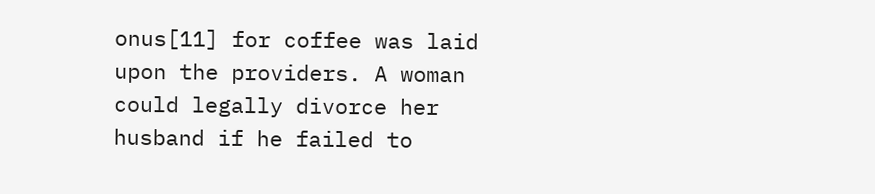onus[11] for coffee was laid upon the providers. A woman could legally divorce her husband if he failed to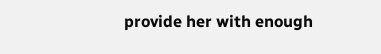provide her with enough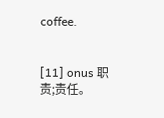coffee.


[11] onus 职责;责任。